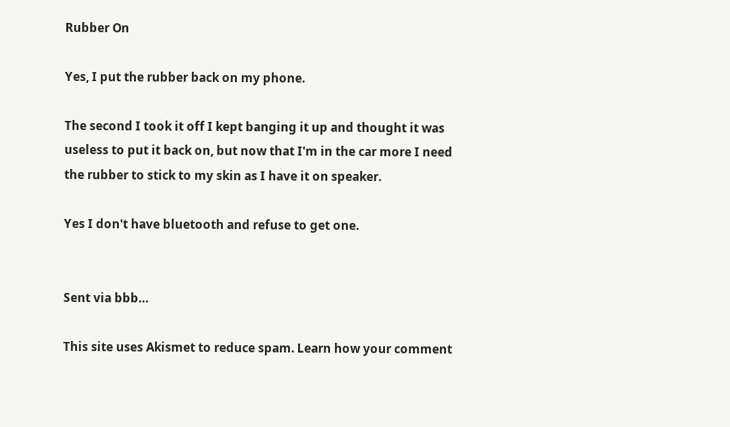Rubber On

Yes, I put the rubber back on my phone.

The second I took it off I kept banging it up and thought it was useless to put it back on, but now that I'm in the car more I need the rubber to stick to my skin as I have it on speaker.

Yes I don't have bluetooth and refuse to get one.


Sent via bbb…

This site uses Akismet to reduce spam. Learn how your comment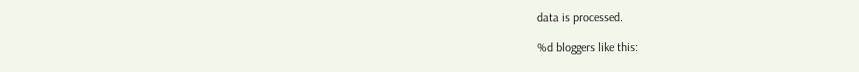data is processed.

%d bloggers like this: